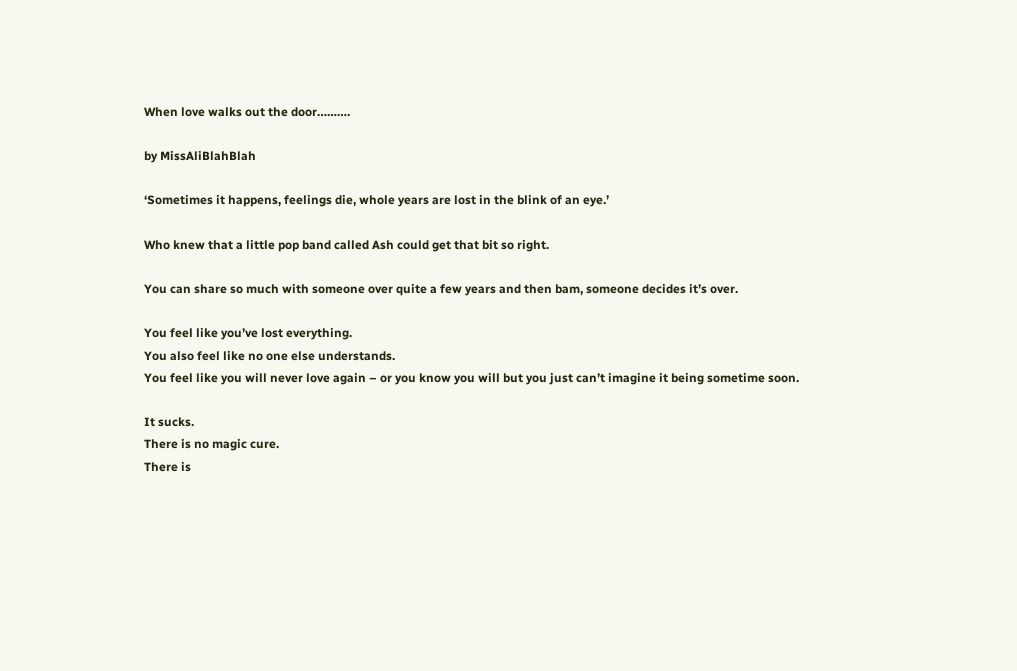When love walks out the door……….

by MissAliBlahBlah

‘Sometimes it happens, feelings die, whole years are lost in the blink of an eye.’

Who knew that a little pop band called Ash could get that bit so right.

You can share so much with someone over quite a few years and then bam, someone decides it’s over.

You feel like you’ve lost everything.
You also feel like no one else understands.
You feel like you will never love again – or you know you will but you just can’t imagine it being sometime soon.

It sucks.
There is no magic cure.
There is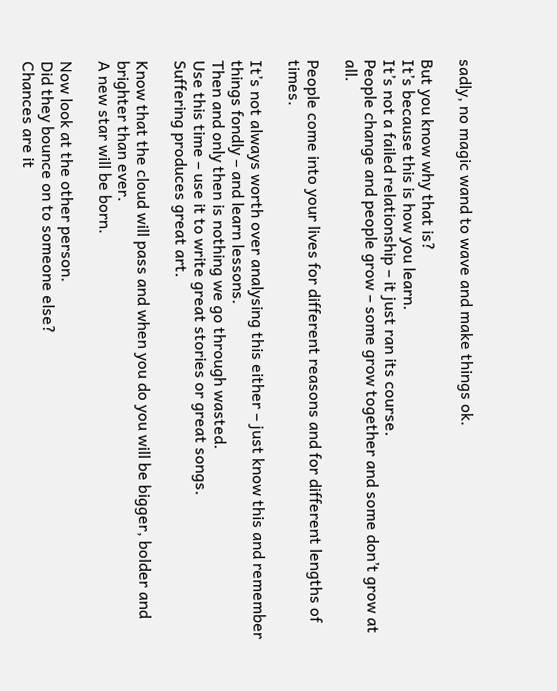sadly, no magic wand to wave and make things ok.

But you know why that is?
It’s because this is how you learn.
It’s not a failed relationship – it just ran its course.
People change and people grow – some grow together and some don’t grow at all.

People come into your lives for different reasons and for different lengths of times.

It’s not always worth over analysing this either – just know this and remember things fondly – and learn lessons.
Then and only then is nothing we go through wasted.
Use this time – use it to write great stories or great songs.
Suffering produces great art.

Know that the cloud will pass and when you do you will be bigger, bolder and brighter than ever.
A new star will be born.

Now look at the other person.
Did they bounce on to someone else?
Chances are it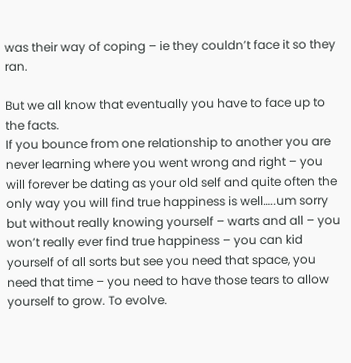was their way of coping – ie they couldn’t face it so they ran.

But we all know that eventually you have to face up to the facts.
If you bounce from one relationship to another you are never learning where you went wrong and right – you will forever be dating as your old self and quite often the only way you will find true happiness is well…..um sorry but without really knowing yourself – warts and all – you won’t really ever find true happiness – you can kid yourself of all sorts but see you need that space, you need that time – you need to have those tears to allow yourself to grow. To evolve.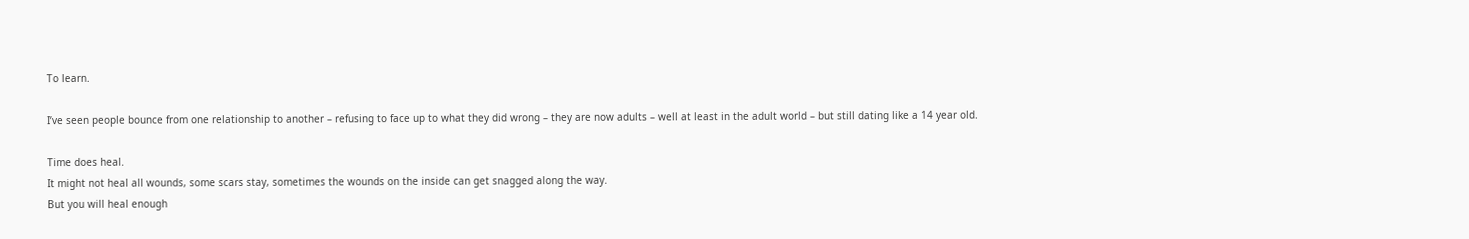To learn.

I’ve seen people bounce from one relationship to another – refusing to face up to what they did wrong – they are now adults – well at least in the adult world – but still dating like a 14 year old.

Time does heal.
It might not heal all wounds, some scars stay, sometimes the wounds on the inside can get snagged along the way.
But you will heal enough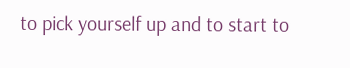to pick yourself up and to start to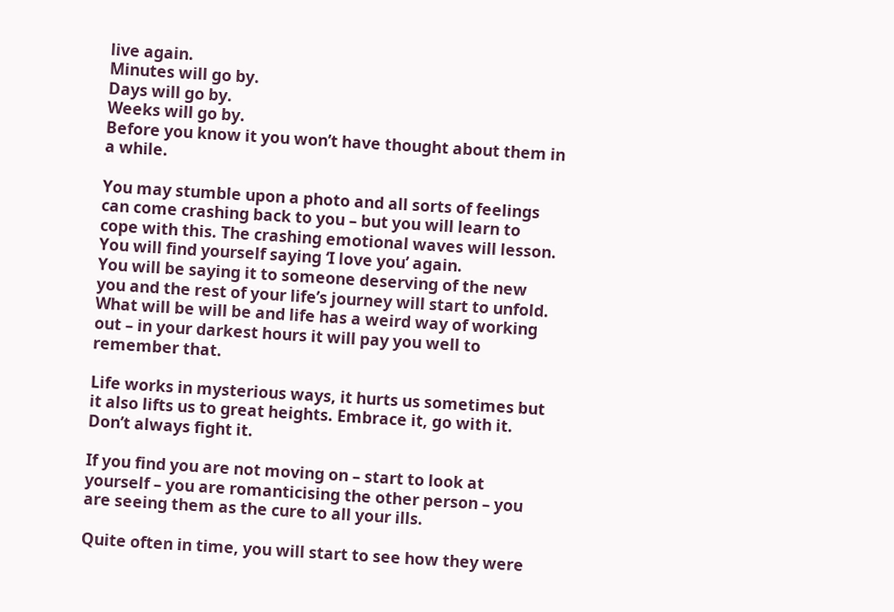live again.
Minutes will go by.
Days will go by.
Weeks will go by.
Before you know it you won’t have thought about them in a while.

You may stumble upon a photo and all sorts of feelings can come crashing back to you – but you will learn to cope with this. The crashing emotional waves will lesson.
You will find yourself saying ‘I love you’ again.
You will be saying it to someone deserving of the new you and the rest of your life’s journey will start to unfold.
What will be will be and life has a weird way of working out – in your darkest hours it will pay you well to remember that.

Life works in mysterious ways, it hurts us sometimes but it also lifts us to great heights. Embrace it, go with it. Don’t always fight it.

If you find you are not moving on – start to look at yourself – you are romanticising the other person – you are seeing them as the cure to all your ills.

Quite often in time, you will start to see how they were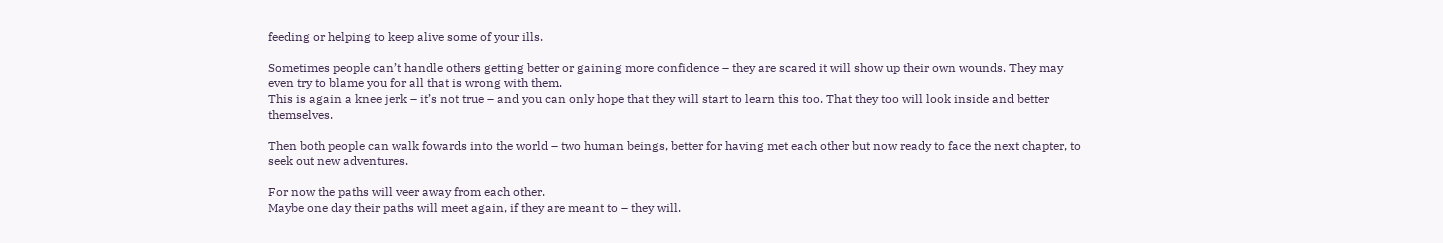feeding or helping to keep alive some of your ills.

Sometimes people can’t handle others getting better or gaining more confidence – they are scared it will show up their own wounds. They may even try to blame you for all that is wrong with them.
This is again a knee jerk – it’s not true – and you can only hope that they will start to learn this too. That they too will look inside and better themselves.

Then both people can walk fowards into the world – two human beings, better for having met each other but now ready to face the next chapter, to seek out new adventures.

For now the paths will veer away from each other.
Maybe one day their paths will meet again, if they are meant to – they will.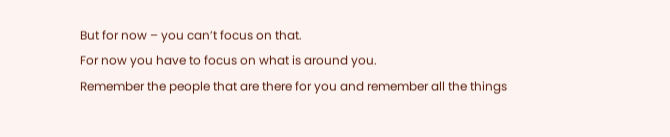But for now – you can’t focus on that.
For now you have to focus on what is around you.
Remember the people that are there for you and remember all the things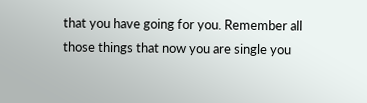that you have going for you. Remember all those things that now you are single you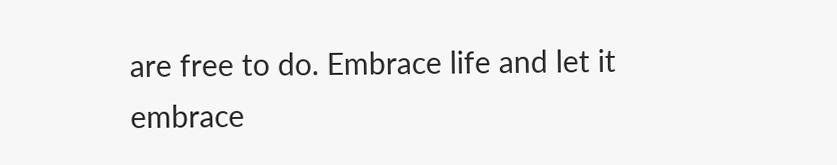are free to do. Embrace life and let it embrace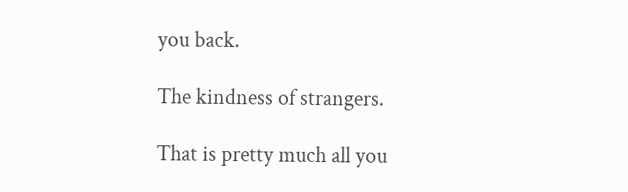you back.

The kindness of strangers.

That is pretty much all you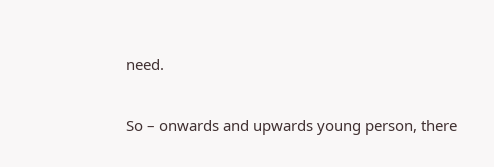need.

So – onwards and upwards young person, there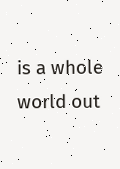is a whole world out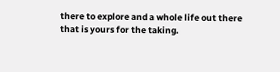there to explore and a whole life out there that is yours for the taking.